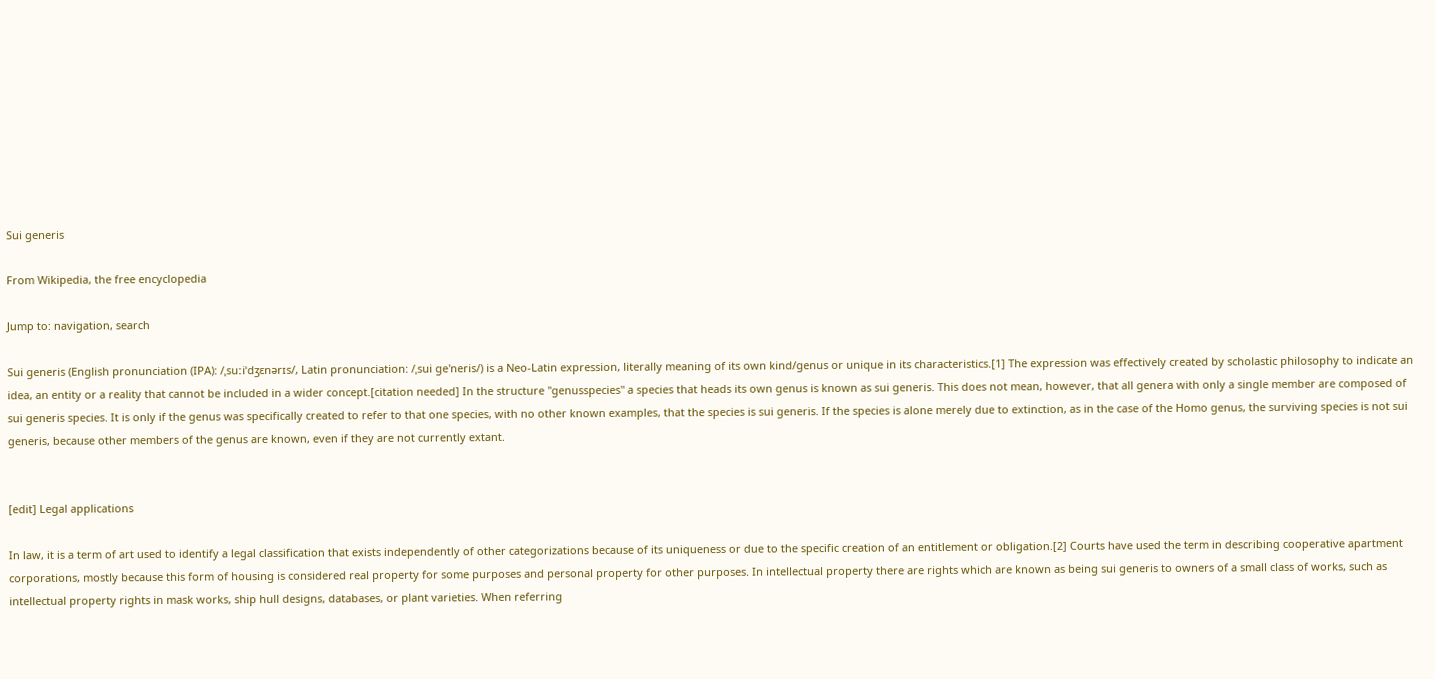Sui generis

From Wikipedia, the free encyclopedia

Jump to: navigation, search

Sui generis (English pronunciation (IPA): /ˌsuːiˈdʒɛnərɪs/, Latin pronunciation: /ˌsui ge'neris/) is a Neo-Latin expression, literally meaning of its own kind/genus or unique in its characteristics.[1] The expression was effectively created by scholastic philosophy to indicate an idea, an entity or a reality that cannot be included in a wider concept.[citation needed] In the structure "genusspecies" a species that heads its own genus is known as sui generis. This does not mean, however, that all genera with only a single member are composed of sui generis species. It is only if the genus was specifically created to refer to that one species, with no other known examples, that the species is sui generis. If the species is alone merely due to extinction, as in the case of the Homo genus, the surviving species is not sui generis, because other members of the genus are known, even if they are not currently extant.


[edit] Legal applications

In law, it is a term of art used to identify a legal classification that exists independently of other categorizations because of its uniqueness or due to the specific creation of an entitlement or obligation.[2] Courts have used the term in describing cooperative apartment corporations, mostly because this form of housing is considered real property for some purposes and personal property for other purposes. In intellectual property there are rights which are known as being sui generis to owners of a small class of works, such as intellectual property rights in mask works, ship hull designs, databases, or plant varieties. When referring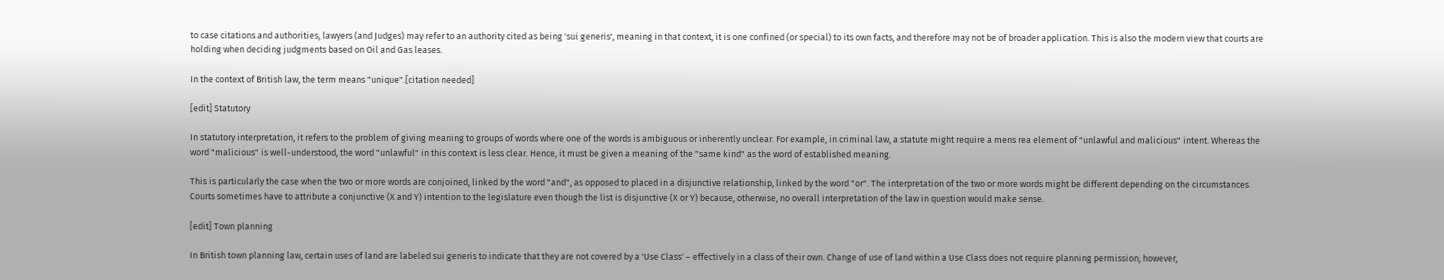to case citations and authorities, lawyers (and Judges) may refer to an authority cited as being 'sui generis', meaning in that context, it is one confined (or special) to its own facts, and therefore may not be of broader application. This is also the modern view that courts are holding when deciding judgments based on Oil and Gas leases.

In the context of British law, the term means "unique".[citation needed]

[edit] Statutory

In statutory interpretation, it refers to the problem of giving meaning to groups of words where one of the words is ambiguous or inherently unclear. For example, in criminal law, a statute might require a mens rea element of "unlawful and malicious" intent. Whereas the word "malicious" is well-understood, the word "unlawful" in this context is less clear. Hence, it must be given a meaning of the "same kind" as the word of established meaning.

This is particularly the case when the two or more words are conjoined, linked by the word "and", as opposed to placed in a disjunctive relationship, linked by the word "or". The interpretation of the two or more words might be different depending on the circumstances. Courts sometimes have to attribute a conjunctive (X and Y) intention to the legislature even though the list is disjunctive (X or Y) because, otherwise, no overall interpretation of the law in question would make sense.

[edit] Town planning

In British town planning law, certain uses of land are labeled sui generis to indicate that they are not covered by a 'Use Class' – effectively in a class of their own. Change of use of land within a Use Class does not require planning permission; however,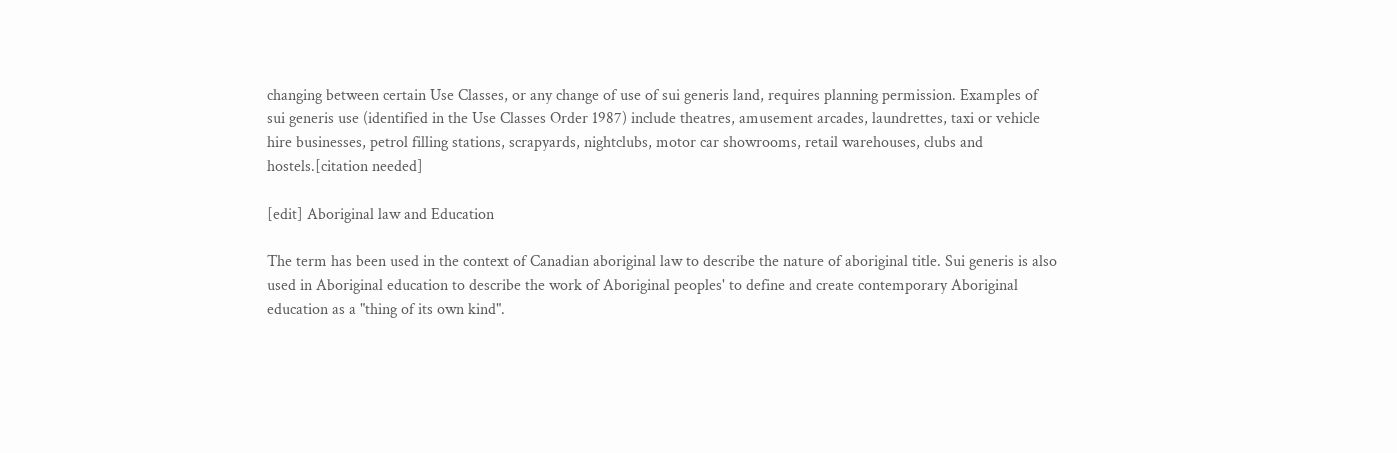changing between certain Use Classes, or any change of use of sui generis land, requires planning permission. Examples of sui generis use (identified in the Use Classes Order 1987) include theatres, amusement arcades, laundrettes, taxi or vehicle hire businesses, petrol filling stations, scrapyards, nightclubs, motor car showrooms, retail warehouses, clubs and hostels.[citation needed]

[edit] Aboriginal law and Education

The term has been used in the context of Canadian aboriginal law to describe the nature of aboriginal title. Sui generis is also used in Aboriginal education to describe the work of Aboriginal peoples' to define and create contemporary Aboriginal education as a "thing of its own kind".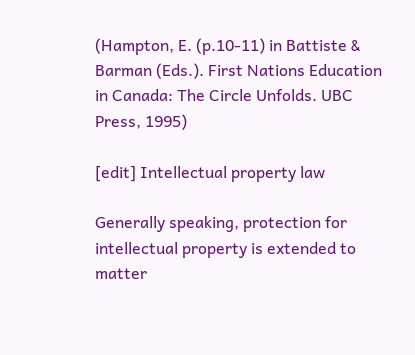(Hampton, E. (p.10-11) in Battiste & Barman (Eds.). First Nations Education in Canada: The Circle Unfolds. UBC Press, 1995)

[edit] Intellectual property law

Generally speaking, protection for intellectual property is extended to matter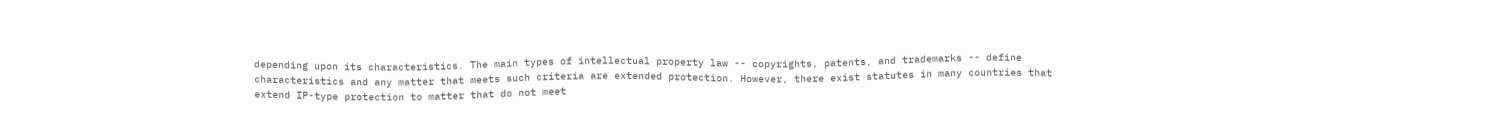depending upon its characteristics. The main types of intellectual property law -- copyrights, patents, and trademarks -- define characteristics and any matter that meets such criteria are extended protection. However, there exist statutes in many countries that extend IP-type protection to matter that do not meet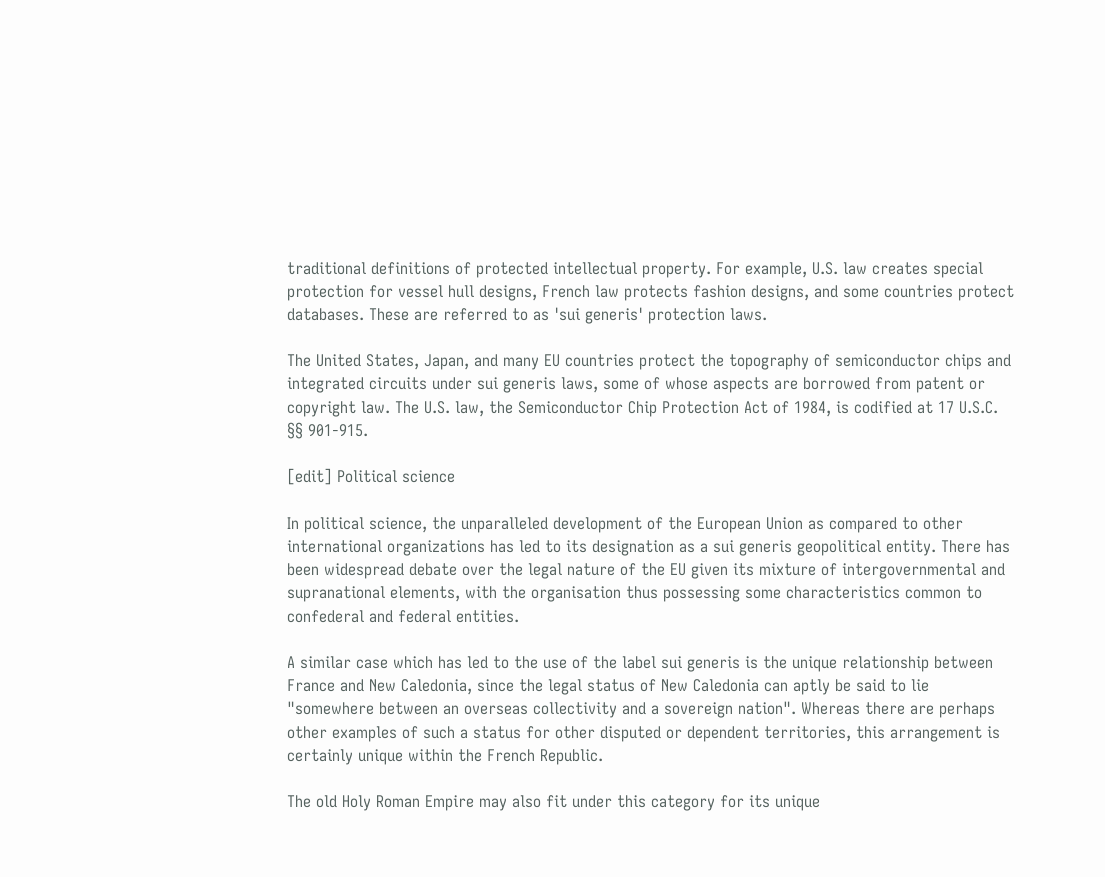traditional definitions of protected intellectual property. For example, U.S. law creates special protection for vessel hull designs, French law protects fashion designs, and some countries protect databases. These are referred to as 'sui generis' protection laws.

The United States, Japan, and many EU countries protect the topography of semiconductor chips and integrated circuits under sui generis laws, some of whose aspects are borrowed from patent or copyright law. The U.S. law, the Semiconductor Chip Protection Act of 1984, is codified at 17 U.S.C. §§ 901-915.

[edit] Political science

In political science, the unparalleled development of the European Union as compared to other international organizations has led to its designation as a sui generis geopolitical entity. There has been widespread debate over the legal nature of the EU given its mixture of intergovernmental and supranational elements, with the organisation thus possessing some characteristics common to confederal and federal entities.

A similar case which has led to the use of the label sui generis is the unique relationship between France and New Caledonia, since the legal status of New Caledonia can aptly be said to lie "somewhere between an overseas collectivity and a sovereign nation". Whereas there are perhaps other examples of such a status for other disputed or dependent territories, this arrangement is certainly unique within the French Republic.

The old Holy Roman Empire may also fit under this category for its unique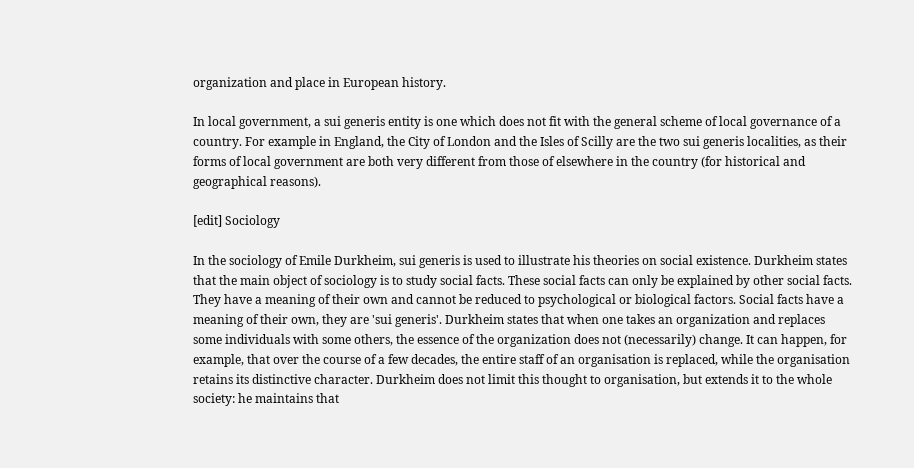organization and place in European history.

In local government, a sui generis entity is one which does not fit with the general scheme of local governance of a country. For example in England, the City of London and the Isles of Scilly are the two sui generis localities, as their forms of local government are both very different from those of elsewhere in the country (for historical and geographical reasons).

[edit] Sociology

In the sociology of Emile Durkheim, sui generis is used to illustrate his theories on social existence. Durkheim states that the main object of sociology is to study social facts. These social facts can only be explained by other social facts. They have a meaning of their own and cannot be reduced to psychological or biological factors. Social facts have a meaning of their own, they are 'sui generis'. Durkheim states that when one takes an organization and replaces some individuals with some others, the essence of the organization does not (necessarily) change. It can happen, for example, that over the course of a few decades, the entire staff of an organisation is replaced, while the organisation retains its distinctive character. Durkheim does not limit this thought to organisation, but extends it to the whole society: he maintains that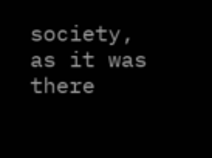society, as it was there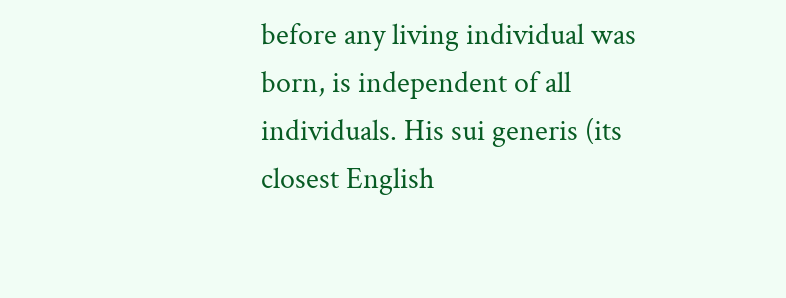before any living individual was born, is independent of all individuals. His sui generis (its closest English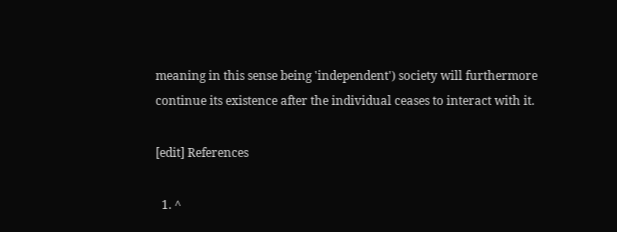meaning in this sense being 'independent') society will furthermore continue its existence after the individual ceases to interact with it.

[edit] References

  1. ^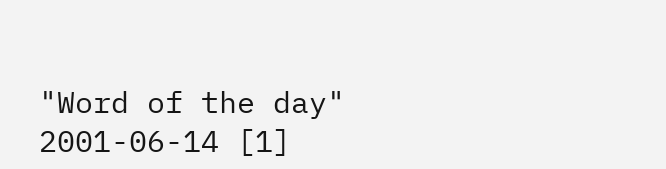"Word of the day" 2001-06-14 [1]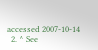accessed 2007-10-14
  2. ^ See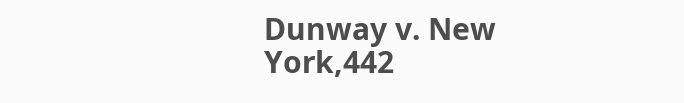Dunway v. New York,442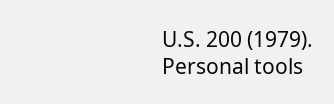U.S. 200 (1979).
Personal tools